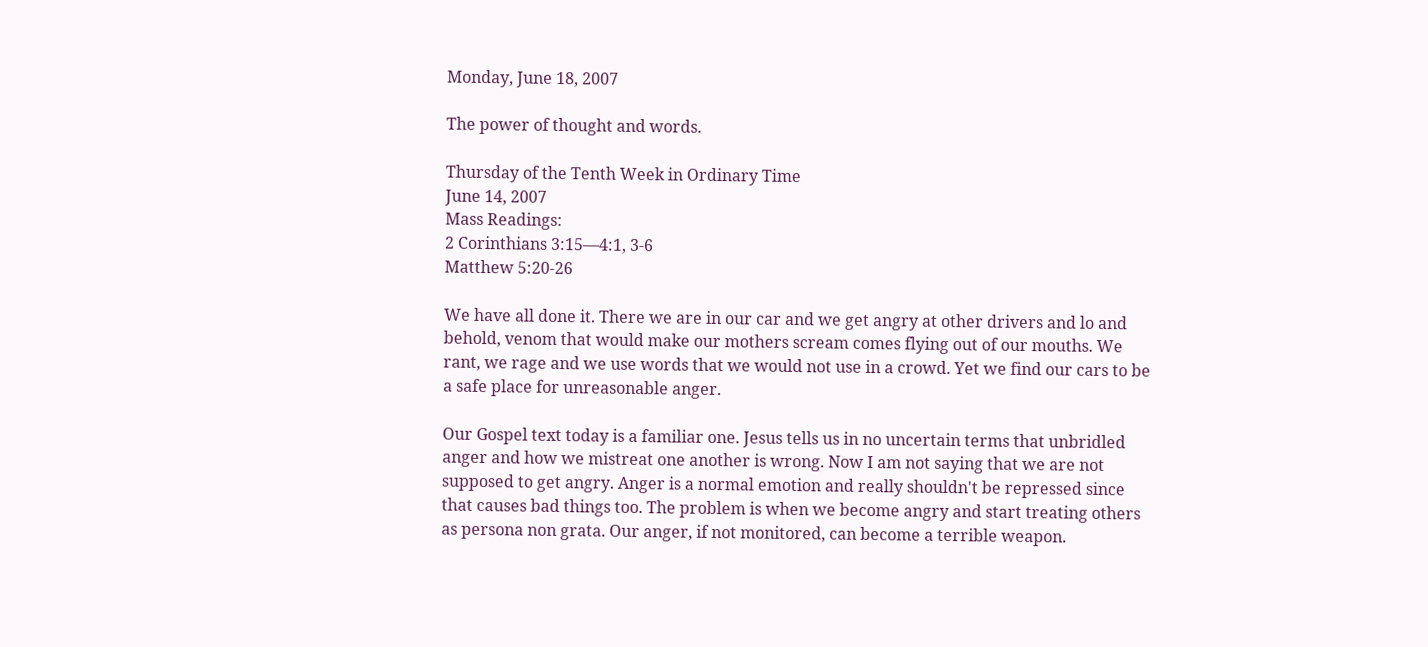Monday, June 18, 2007

The power of thought and words.

Thursday of the Tenth Week in Ordinary Time
June 14, 2007
Mass Readings:
2 Corinthians 3:15—4:1, 3-6
Matthew 5:20-26

We have all done it. There we are in our car and we get angry at other drivers and lo and behold, venom that would make our mothers scream comes flying out of our mouths. We rant, we rage and we use words that we would not use in a crowd. Yet we find our cars to be a safe place for unreasonable anger.

Our Gospel text today is a familiar one. Jesus tells us in no uncertain terms that unbridled anger and how we mistreat one another is wrong. Now I am not saying that we are not supposed to get angry. Anger is a normal emotion and really shouldn't be repressed since that causes bad things too. The problem is when we become angry and start treating others as persona non grata. Our anger, if not monitored, can become a terrible weapon.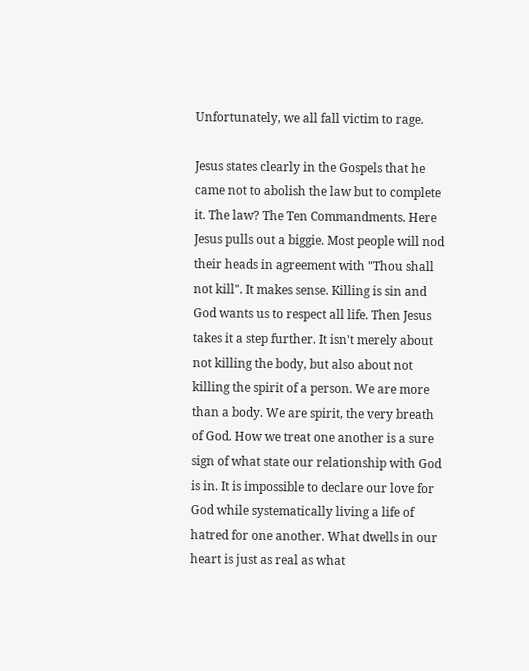Unfortunately, we all fall victim to rage.

Jesus states clearly in the Gospels that he came not to abolish the law but to complete it. The law? The Ten Commandments. Here Jesus pulls out a biggie. Most people will nod their heads in agreement with "Thou shall not kill". It makes sense. Killing is sin and God wants us to respect all life. Then Jesus takes it a step further. It isn't merely about not killing the body, but also about not killing the spirit of a person. We are more than a body. We are spirit, the very breath of God. How we treat one another is a sure sign of what state our relationship with God is in. It is impossible to declare our love for God while systematically living a life of hatred for one another. What dwells in our heart is just as real as what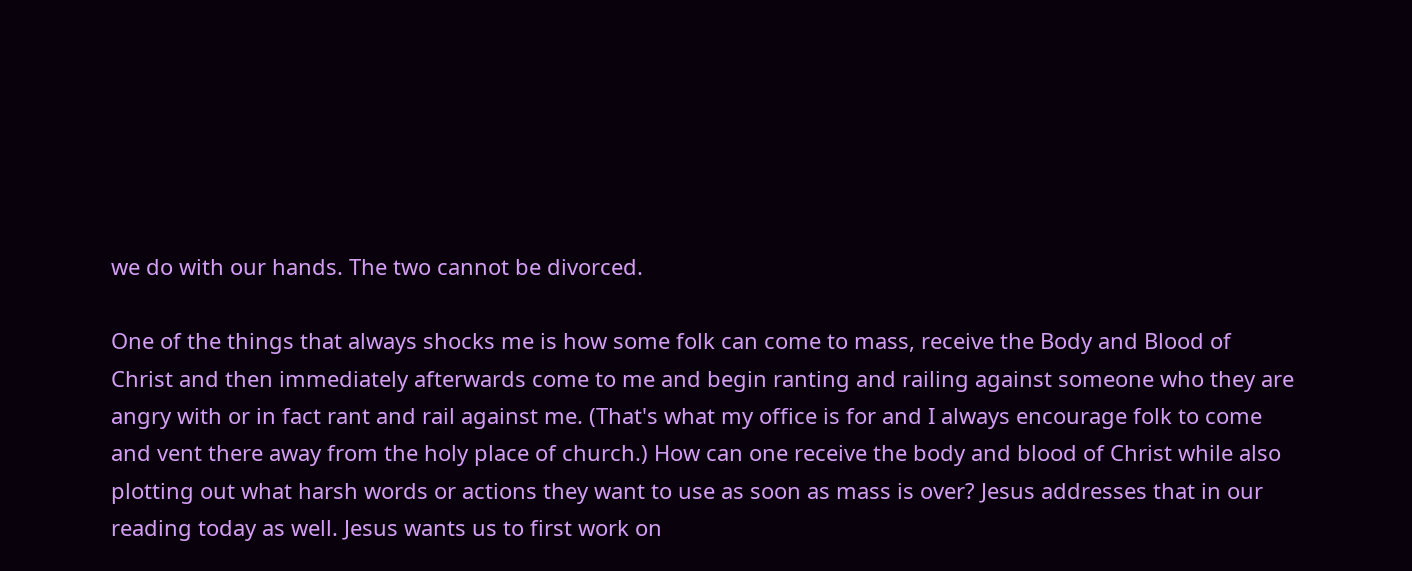we do with our hands. The two cannot be divorced.

One of the things that always shocks me is how some folk can come to mass, receive the Body and Blood of Christ and then immediately afterwards come to me and begin ranting and railing against someone who they are angry with or in fact rant and rail against me. (That's what my office is for and I always encourage folk to come and vent there away from the holy place of church.) How can one receive the body and blood of Christ while also plotting out what harsh words or actions they want to use as soon as mass is over? Jesus addresses that in our reading today as well. Jesus wants us to first work on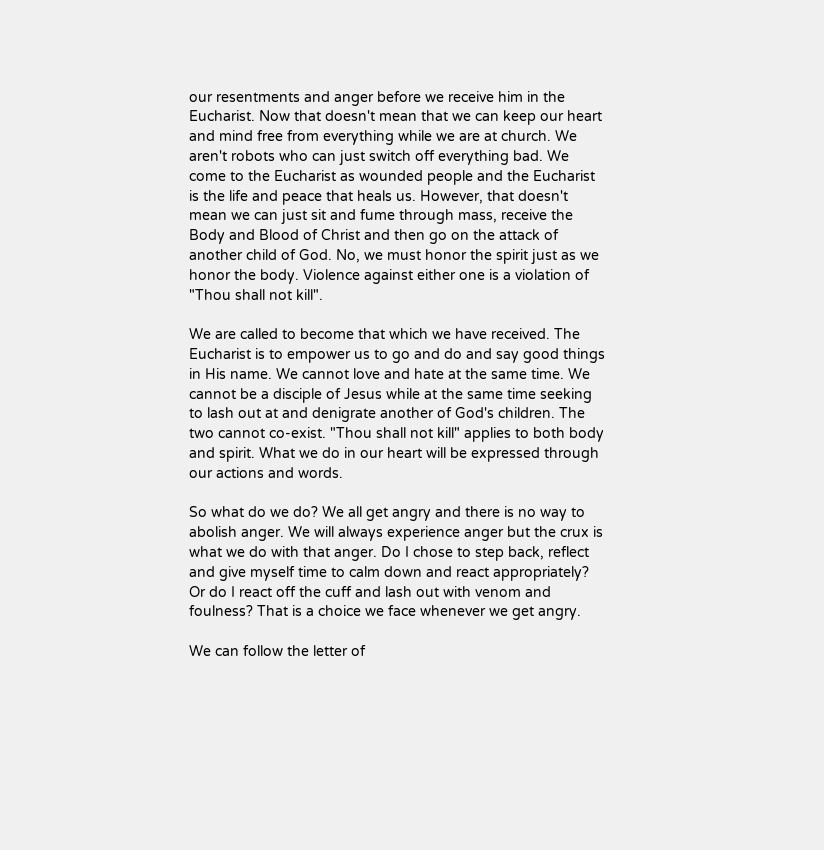our resentments and anger before we receive him in the Eucharist. Now that doesn't mean that we can keep our heart and mind free from everything while we are at church. We aren't robots who can just switch off everything bad. We come to the Eucharist as wounded people and the Eucharist is the life and peace that heals us. However, that doesn't mean we can just sit and fume through mass, receive the Body and Blood of Christ and then go on the attack of another child of God. No, we must honor the spirit just as we honor the body. Violence against either one is a violation of "Thou shall not kill".

We are called to become that which we have received. The Eucharist is to empower us to go and do and say good things in His name. We cannot love and hate at the same time. We cannot be a disciple of Jesus while at the same time seeking to lash out at and denigrate another of God's children. The two cannot co-exist. "Thou shall not kill" applies to both body and spirit. What we do in our heart will be expressed through our actions and words.

So what do we do? We all get angry and there is no way to abolish anger. We will always experience anger but the crux is what we do with that anger. Do I chose to step back, reflect and give myself time to calm down and react appropriately? Or do I react off the cuff and lash out with venom and foulness? That is a choice we face whenever we get angry.

We can follow the letter of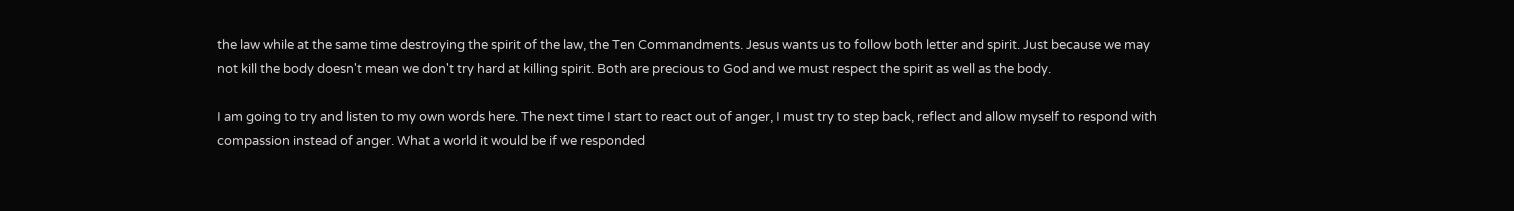the law while at the same time destroying the spirit of the law, the Ten Commandments. Jesus wants us to follow both letter and spirit. Just because we may not kill the body doesn't mean we don't try hard at killing spirit. Both are precious to God and we must respect the spirit as well as the body.

I am going to try and listen to my own words here. The next time I start to react out of anger, I must try to step back, reflect and allow myself to respond with compassion instead of anger. What a world it would be if we responded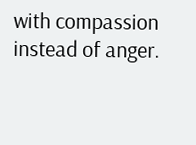with compassion instead of anger.